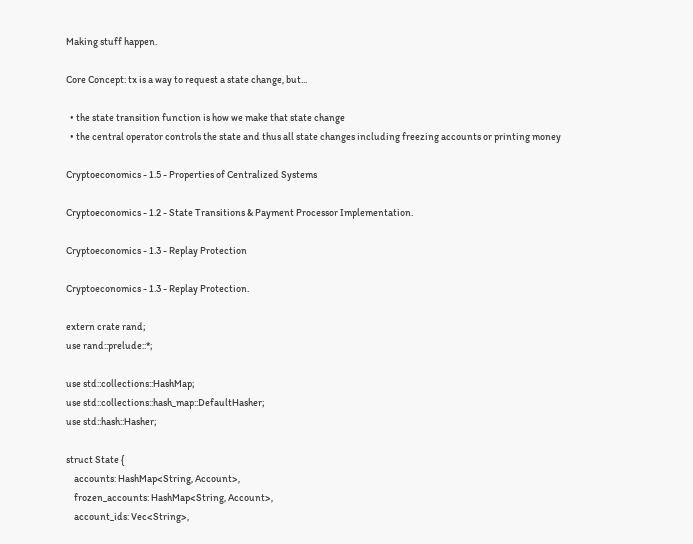Making stuff happen.

Core Concept: tx is a way to request a state change, but...

  • the state transition function is how we make that state change
  • the central operator controls the state and thus all state changes including freezing accounts or printing money

Cryptoeconomics - 1.5 - Properties of Centralized Systems

Cryptoeconomics - 1.2 - State Transitions & Payment Processor Implementation.

Cryptoeconomics - 1.3 - Replay Protection

Cryptoeconomics - 1.3 - Replay Protection.

extern crate rand;
use rand::prelude::*;

use std::collections::HashMap;
use std::collections::hash_map::DefaultHasher;
use std::hash::Hasher;

struct State {
    accounts: HashMap<String, Account>,
    frozen_accounts: HashMap<String, Account>,
    account_ids: Vec<String>,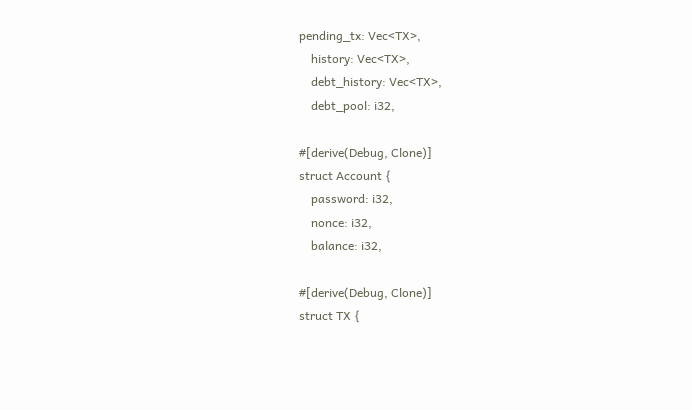pending_tx: Vec<TX>,
    history: Vec<TX>,
    debt_history: Vec<TX>,
    debt_pool: i32,

#[derive(Debug, Clone)]
struct Account {
    password: i32,
    nonce: i32,
    balance: i32,

#[derive(Debug, Clone)]
struct TX {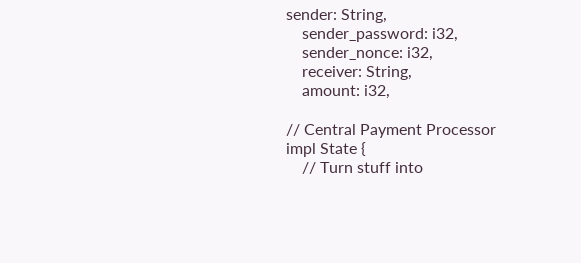sender: String,
    sender_password: i32,
    sender_nonce: i32,
    receiver: String,
    amount: i32,

// Central Payment Processor
impl State {
    // Turn stuff into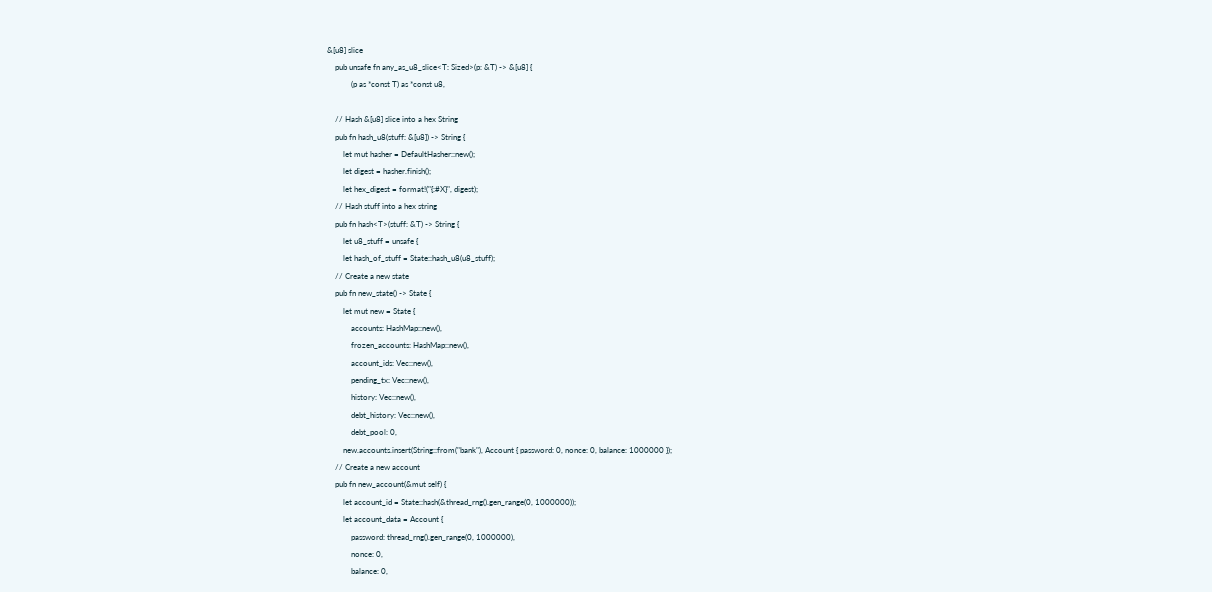&[u8] slice
    pub unsafe fn any_as_u8_slice<T: Sized>(p: &T) -> &[u8] {
            (p as *const T) as *const u8,

    // Hash &[u8] slice into a hex String
    pub fn hash_u8(stuff: &[u8]) -> String {
        let mut hasher = DefaultHasher::new();
        let digest = hasher.finish();
        let hex_digest = format!("{:#X}", digest);
    // Hash stuff into a hex string
    pub fn hash<T>(stuff: &T) -> String {
        let u8_stuff = unsafe {
        let hash_of_stuff = State::hash_u8(u8_stuff);
    // Create a new state
    pub fn new_state() -> State {
        let mut new = State {
            accounts: HashMap::new(),
            frozen_accounts: HashMap::new(),
            account_ids: Vec::new(),
            pending_tx: Vec::new(),
            history: Vec::new(),
            debt_history: Vec::new(),
            debt_pool: 0,
        new.accounts.insert(String::from("bank"), Account { password: 0, nonce: 0, balance: 1000000 });
    // Create a new account
    pub fn new_account(&mut self) {
        let account_id = State::hash(&thread_rng().gen_range(0, 1000000));
        let account_data = Account {
            password: thread_rng().gen_range(0, 1000000),
            nonce: 0,
            balance: 0,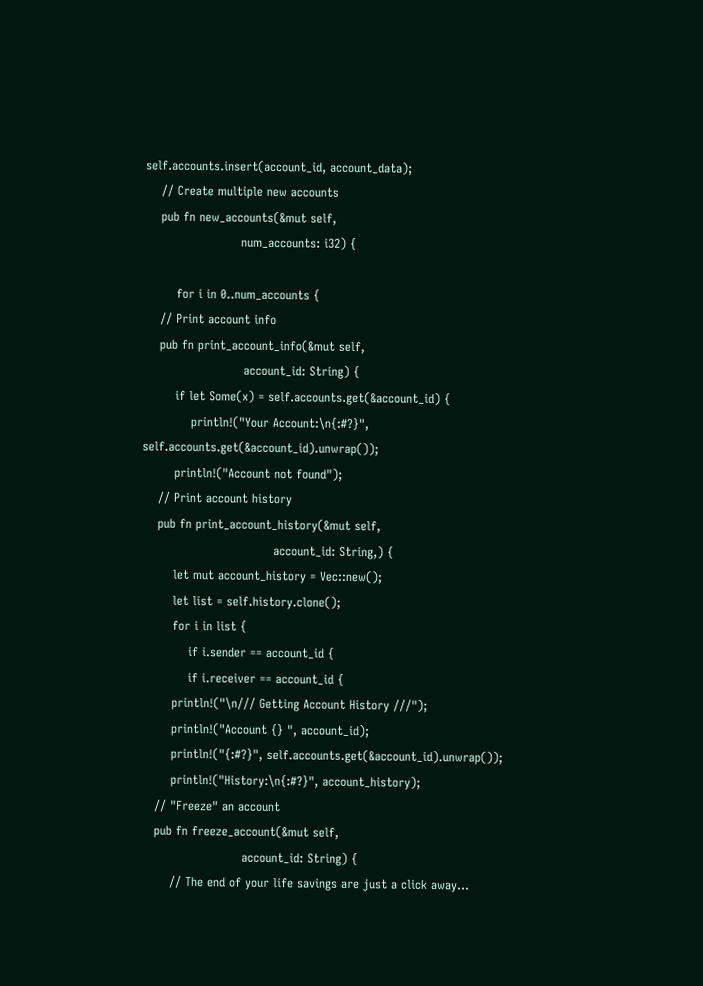self.accounts.insert(account_id, account_data);
    // Create multiple new accounts
    pub fn new_accounts(&mut self,
                        num_accounts: i32) {

        for i in 0..num_accounts {
    // Print account info
    pub fn print_account_info(&mut self,
                         account_id: String) {
        if let Some(x) = self.accounts.get(&account_id) {
            println!("Your Account:\n{:#?}", self.accounts.get(&account_id).unwrap());
        println!("Account not found");
    // Print account history
    pub fn print_account_history(&mut self,
                                 account_id: String,) {
        let mut account_history = Vec::new();
        let list = self.history.clone();
        for i in list {
            if i.sender == account_id {
            if i.receiver == account_id {
        println!("\n/// Getting Account History ///");
        println!("Account {} ", account_id);
        println!("{:#?}", self.accounts.get(&account_id).unwrap());
        println!("History:\n{:#?}", account_history);
    // "Freeze" an account
    pub fn freeze_account(&mut self,
                          account_id: String) {
        // The end of your life savings are just a click away...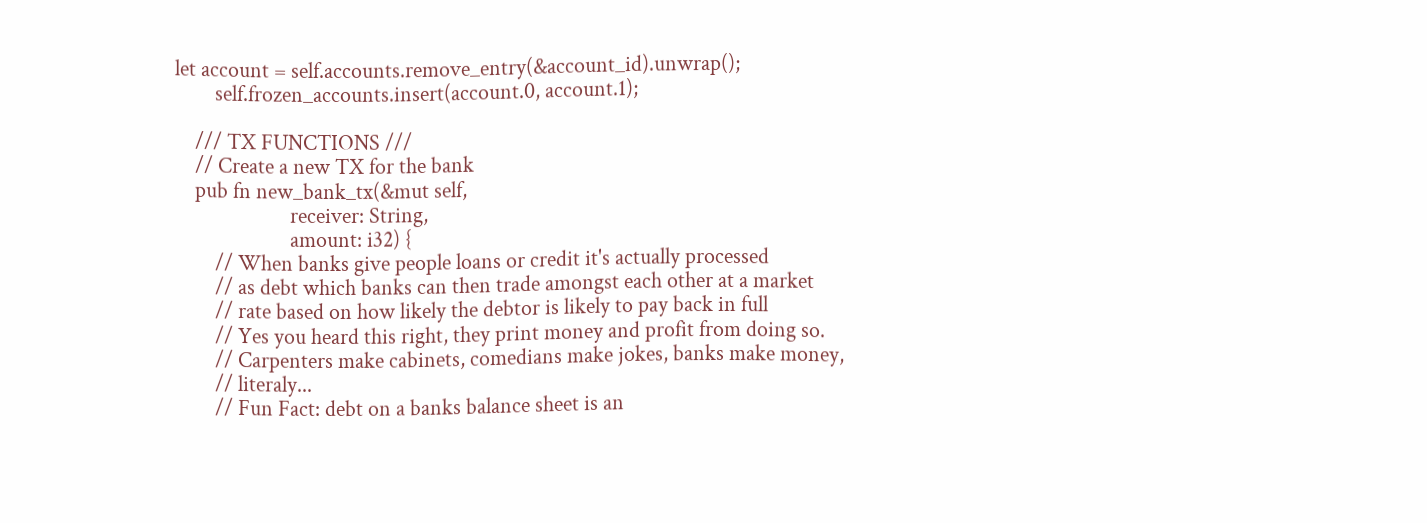let account = self.accounts.remove_entry(&account_id).unwrap();
        self.frozen_accounts.insert(account.0, account.1);

    /// TX FUNCTIONS ///
    // Create a new TX for the bank
    pub fn new_bank_tx(&mut self,
                       receiver: String,
                       amount: i32) {
        // When banks give people loans or credit it's actually processed
        // as debt which banks can then trade amongst each other at a market
        // rate based on how likely the debtor is likely to pay back in full
        // Yes you heard this right, they print money and profit from doing so.
        // Carpenters make cabinets, comedians make jokes, banks make money,
        // literaly...
        // Fun Fact: debt on a banks balance sheet is an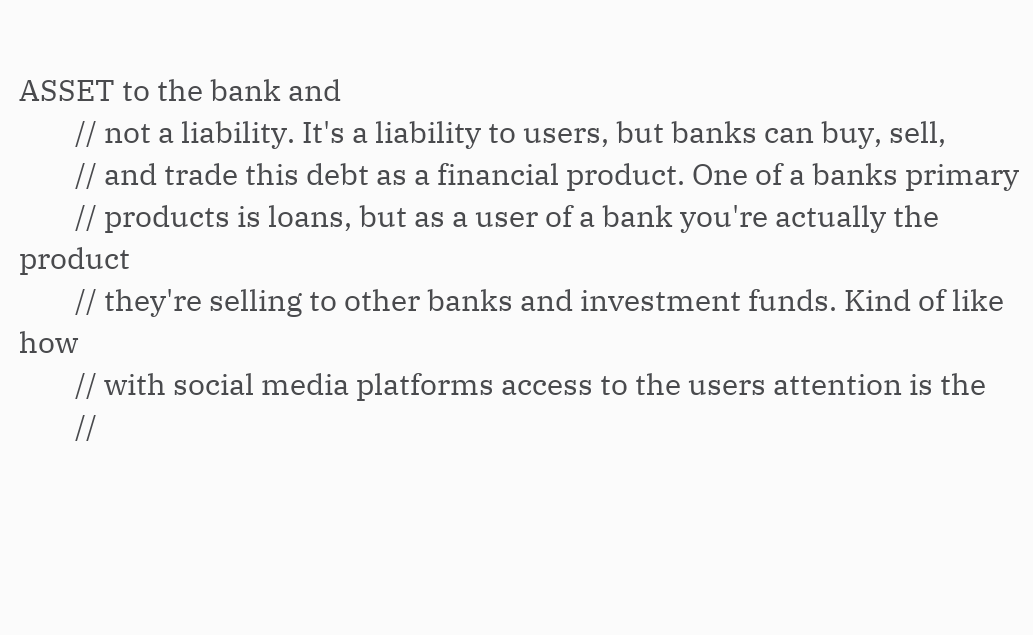ASSET to the bank and
        // not a liability. It's a liability to users, but banks can buy, sell,
        // and trade this debt as a financial product. One of a banks primary
        // products is loans, but as a user of a bank you're actually the product
        // they're selling to other banks and investment funds. Kind of like how
        // with social media platforms access to the users attention is the
        //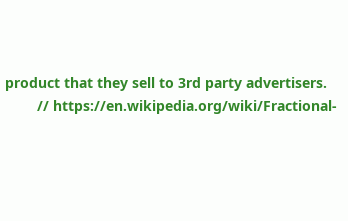product that they sell to 3rd party advertisers.
        // https://en.wikipedia.org/wiki/Fractional-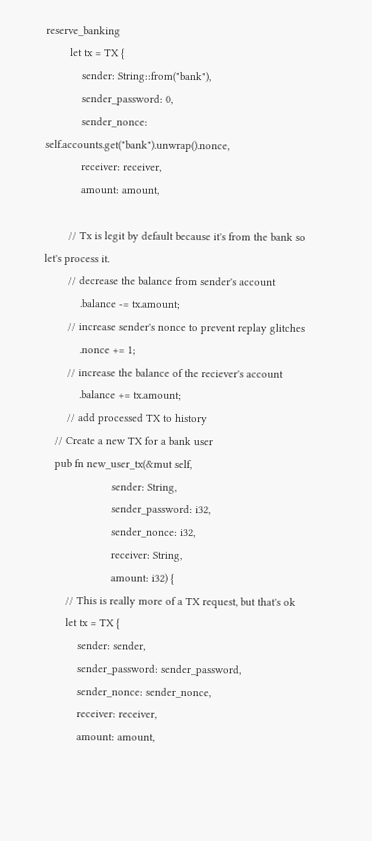reserve_banking
        let tx = TX {
            sender: String::from("bank"),
            sender_password: 0,
            sender_nonce: self.accounts.get("bank").unwrap().nonce,
            receiver: receiver,
            amount: amount,

        // Tx is legit by default because it's from the bank so let's process it.
        // decrease the balance from sender's account
            .balance -= tx.amount;
        // increase sender's nonce to prevent replay glitches
            .nonce += 1;
        // increase the balance of the reciever's account
            .balance += tx.amount;
        // add processed TX to history
    // Create a new TX for a bank user
    pub fn new_user_tx(&mut self,
                       sender: String,
                       sender_password: i32,
                       sender_nonce: i32,
                       receiver: String,
                       amount: i32) {
        // This is really more of a TX request, but that's ok
        let tx = TX {
            sender: sender,
            sender_password: sender_password,
            sender_nonce: sender_nonce,
            receiver: receiver,
            amount: amount,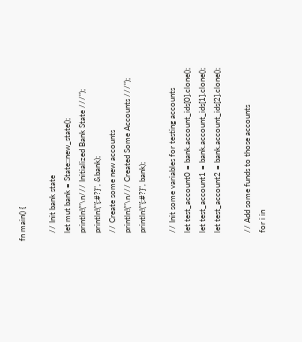fn main() {

    // Init bank state
    let mut bank = State::new_state();
    println!("\n/// Initialized Bank State ///");
    println!("{:#?}", &bank);
    // Create some new accounts
    println!("\n/// Created Some Accounts ///");
    println!("{:#?}", bank);

    // Init some variables for testing accounts
    let test_account0 = bank.account_ids[0].clone();
    let test_account1 = bank.account_ids[1].clone();
    let test_account2 = bank.account_ids[2].clone();

    // Add some funds to those accounts
    for i in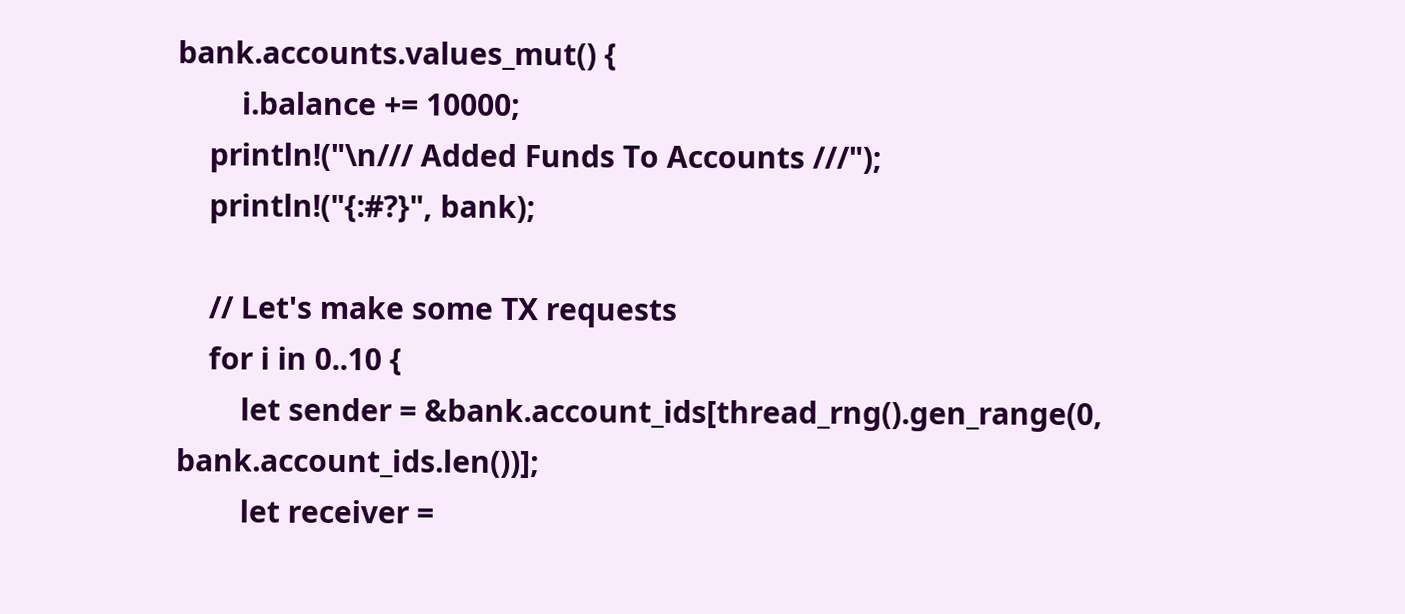bank.accounts.values_mut() {
        i.balance += 10000;
    println!("\n/// Added Funds To Accounts ///");
    println!("{:#?}", bank);

    // Let's make some TX requests
    for i in 0..10 {
        let sender = &bank.account_ids[thread_rng().gen_range(0, bank.account_ids.len())];
        let receiver =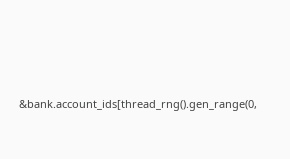&bank.account_ids[thread_rng().gen_range(0,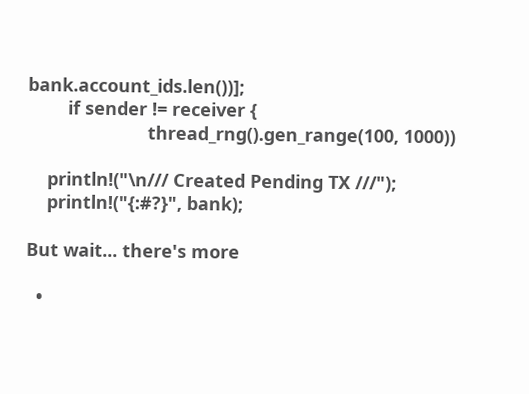bank.account_ids.len())];
        if sender != receiver {
                        thread_rng().gen_range(100, 1000))

    println!("\n/// Created Pending TX ///");
    println!("{:#?}", bank);

But wait... there's more

  •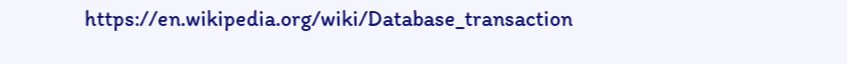https://en.wikipedia.org/wiki/Database_transaction